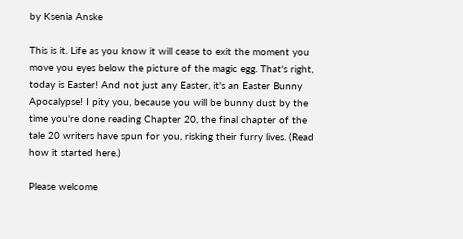by Ksenia Anske

This is it. Life as you know it will cease to exit the moment you move you eyes below the picture of the magic egg. That's right, today is Easter! And not just any Easter, it's an Easter Bunny Apocalypse! I pity you, because you will be bunny dust by the time you're done reading Chapter 20, the final chapter of the tale 20 writers have spun for you, risking their furry lives. (Read how it started here.)

Please welcome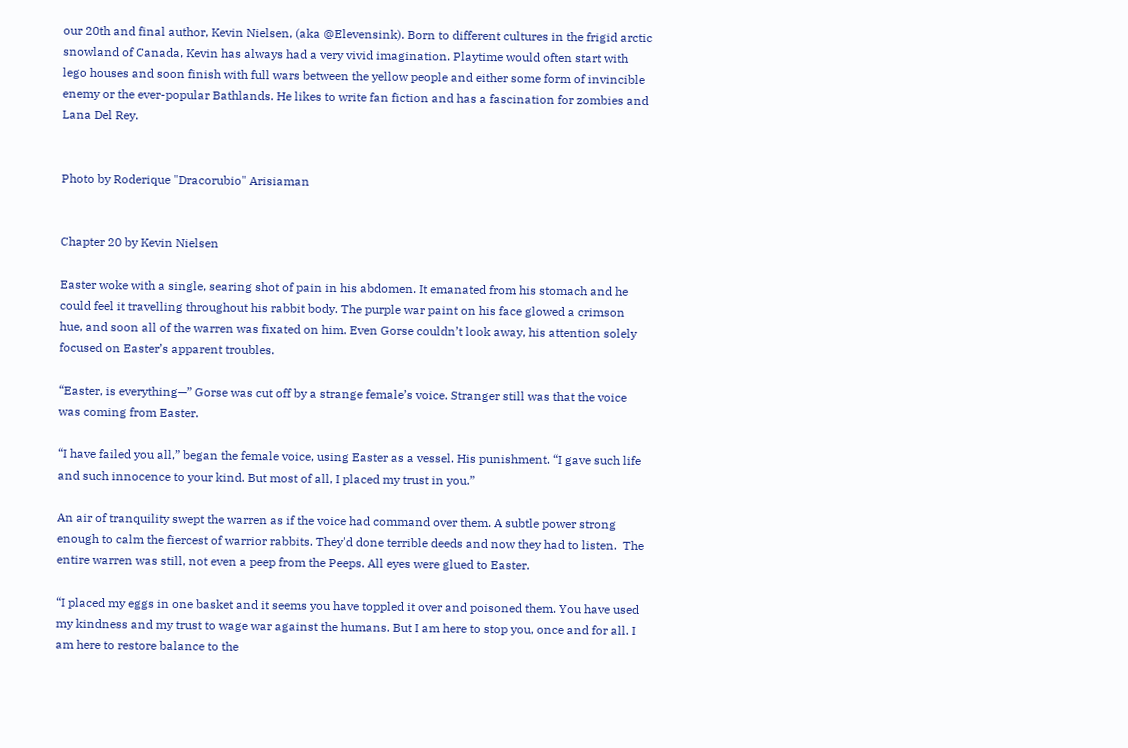our 20th and final author, Kevin Nielsen, (aka @Elevensink). Born to different cultures in the frigid arctic snowland of Canada, Kevin has always had a very vivid imagination. Playtime would often start with lego houses and soon finish with full wars between the yellow people and either some form of invincible enemy or the ever-popular Bathlands. He likes to write fan fiction and has a fascination for zombies and Lana Del Rey.


Photo by Roderique "Dracorubio" Arisiaman


Chapter 20 by Kevin Nielsen

Easter woke with a single, searing shot of pain in his abdomen. It emanated from his stomach and he could feel it travelling throughout his rabbit body. The purple war paint on his face glowed a crimson hue, and soon all of the warren was fixated on him. Even Gorse couldn’t look away, his attention solely focused on Easter’s apparent troubles.

“Easter, is everything—” Gorse was cut off by a strange female’s voice. Stranger still was that the voice was coming from Easter.

“I have failed you all,” began the female voice, using Easter as a vessel. His punishment. “I gave such life and such innocence to your kind. But most of all, I placed my trust in you.”

An air of tranquility swept the warren as if the voice had command over them. A subtle power strong enough to calm the fiercest of warrior rabbits. They'd done terrible deeds and now they had to listen.  The entire warren was still, not even a peep from the Peeps. All eyes were glued to Easter.

“I placed my eggs in one basket and it seems you have toppled it over and poisoned them. You have used my kindness and my trust to wage war against the humans. But I am here to stop you, once and for all. I am here to restore balance to the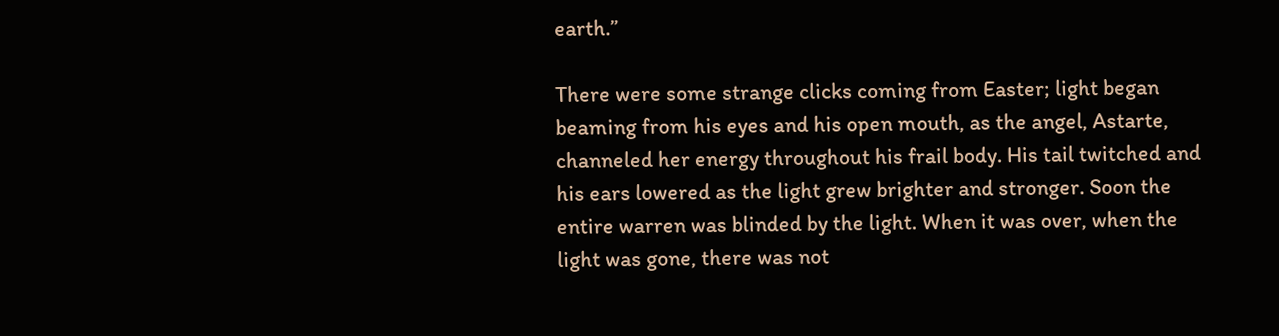earth.”

There were some strange clicks coming from Easter; light began beaming from his eyes and his open mouth, as the angel, Astarte, channeled her energy throughout his frail body. His tail twitched and his ears lowered as the light grew brighter and stronger. Soon the entire warren was blinded by the light. When it was over, when the light was gone, there was not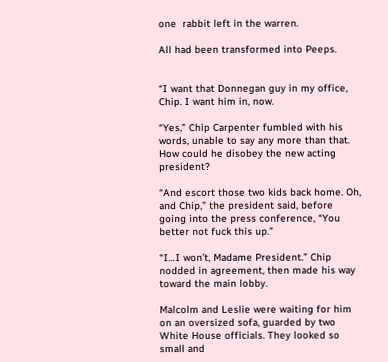one  rabbit left in the warren.

All had been transformed into Peeps.


“I want that Donnegan guy in my office, Chip. I want him in, now.

“Yes,” Chip Carpenter fumbled with his words, unable to say any more than that. How could he disobey the new acting president?

“And escort those two kids back home. Oh, and Chip,” the president said, before going into the press conference, “You better not fuck this up.”

“I…I won’t, Madame President.” Chip nodded in agreement, then made his way toward the main lobby.

Malcolm and Leslie were waiting for him on an oversized sofa, guarded by two White House officials. They looked so small and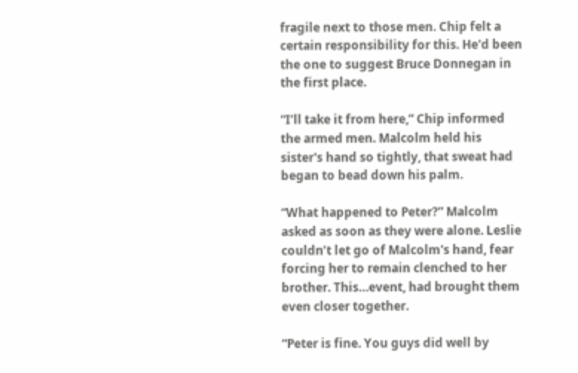fragile next to those men. Chip felt a certain responsibility for this. He'd been the one to suggest Bruce Donnegan in the first place.

“I’ll take it from here,” Chip informed the armed men. Malcolm held his sister's hand so tightly, that sweat had began to bead down his palm.

“What happened to Peter?” Malcolm asked as soon as they were alone. Leslie couldn’t let go of Malcolm's hand, fear forcing her to remain clenched to her brother. This…event, had brought them even closer together.

“Peter is fine. You guys did well by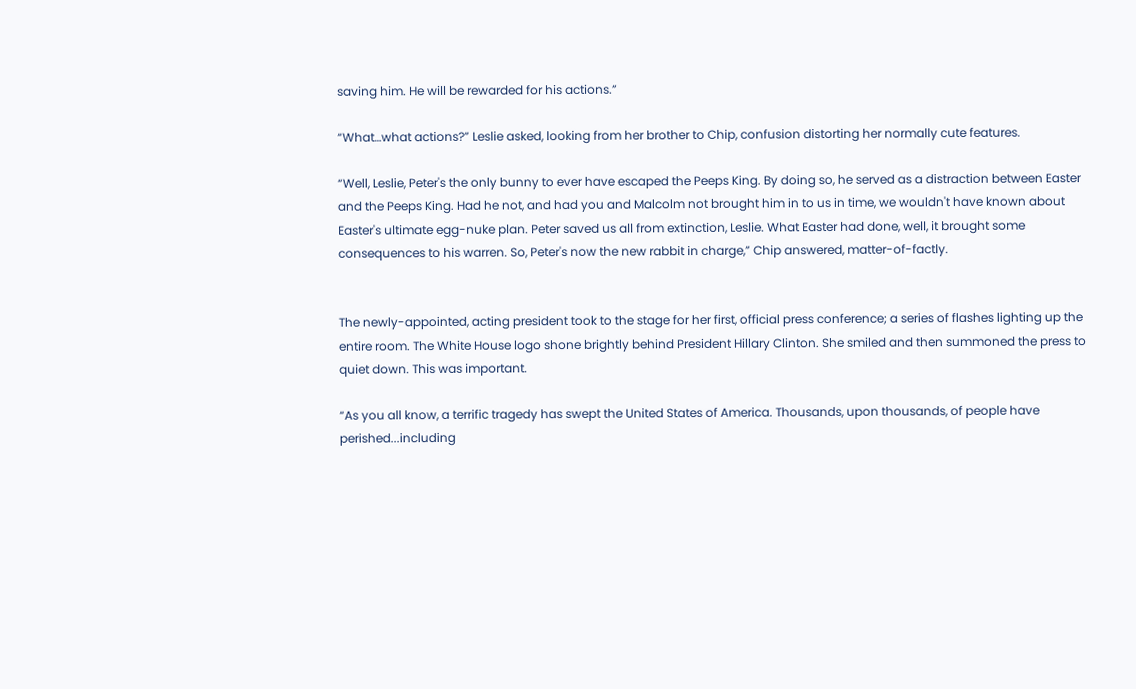saving him. He will be rewarded for his actions.”

“What…what actions?” Leslie asked, looking from her brother to Chip, confusion distorting her normally cute features.

“Well, Leslie, Peter's the only bunny to ever have escaped the Peeps King. By doing so, he served as a distraction between Easter and the Peeps King. Had he not, and had you and Malcolm not brought him in to us in time, we wouldn't have known about Easter's ultimate egg-nuke plan. Peter saved us all from extinction, Leslie. What Easter had done, well, it brought some consequences to his warren. So, Peter's now the new rabbit in charge,” Chip answered, matter-of-factly.


The newly-appointed, acting president took to the stage for her first, official press conference; a series of flashes lighting up the entire room. The White House logo shone brightly behind President Hillary Clinton. She smiled and then summoned the press to quiet down. This was important.

“As you all know, a terrific tragedy has swept the United States of America. Thousands, upon thousands, of people have perished...including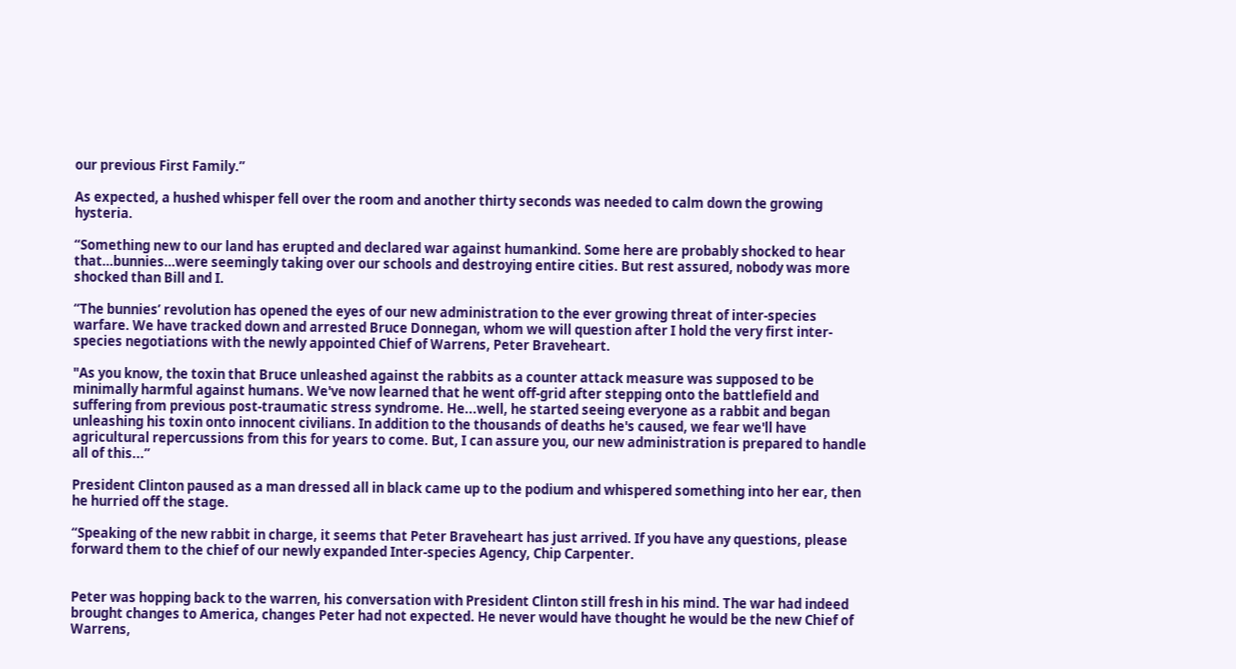our previous First Family.”

As expected, a hushed whisper fell over the room and another thirty seconds was needed to calm down the growing hysteria.

“Something new to our land has erupted and declared war against humankind. Some here are probably shocked to hear that…bunnies…were seemingly taking over our schools and destroying entire cities. But rest assured, nobody was more shocked than Bill and I.

“The bunnies’ revolution has opened the eyes of our new administration to the ever growing threat of inter-species warfare. We have tracked down and arrested Bruce Donnegan, whom we will question after I hold the very first inter-species negotiations with the newly appointed Chief of Warrens, Peter Braveheart.

"As you know, the toxin that Bruce unleashed against the rabbits as a counter attack measure was supposed to be minimally harmful against humans. We've now learned that he went off-grid after stepping onto the battlefield and suffering from previous post-traumatic stress syndrome. He...well, he started seeing everyone as a rabbit and began unleashing his toxin onto innocent civilians. In addition to the thousands of deaths he's caused, we fear we'll have agricultural repercussions from this for years to come. But, I can assure you, our new administration is prepared to handle all of this...”

President Clinton paused as a man dressed all in black came up to the podium and whispered something into her ear, then he hurried off the stage.

“Speaking of the new rabbit in charge, it seems that Peter Braveheart has just arrived. If you have any questions, please forward them to the chief of our newly expanded Inter-species Agency, Chip Carpenter.


Peter was hopping back to the warren, his conversation with President Clinton still fresh in his mind. The war had indeed brought changes to America, changes Peter had not expected. He never would have thought he would be the new Chief of Warrens,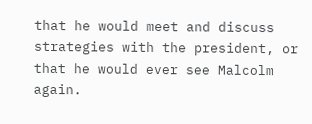that he would meet and discuss strategies with the president, or that he would ever see Malcolm again.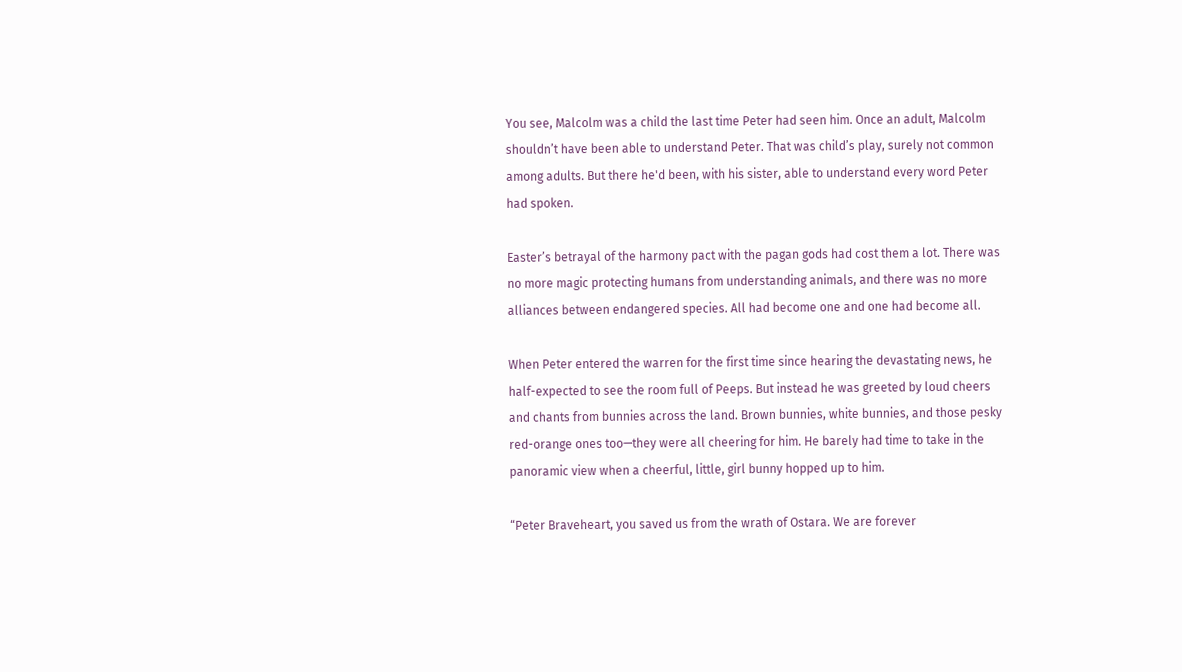You see, Malcolm was a child the last time Peter had seen him. Once an adult, Malcolm shouldn’t have been able to understand Peter. That was child’s play, surely not common among adults. But there he'd been, with his sister, able to understand every word Peter had spoken.

Easter’s betrayal of the harmony pact with the pagan gods had cost them a lot. There was no more magic protecting humans from understanding animals, and there was no more alliances between endangered species. All had become one and one had become all.

When Peter entered the warren for the first time since hearing the devastating news, he half-expected to see the room full of Peeps. But instead he was greeted by loud cheers and chants from bunnies across the land. Brown bunnies, white bunnies, and those pesky red-orange ones too—they were all cheering for him. He barely had time to take in the panoramic view when a cheerful, little, girl bunny hopped up to him.

“Peter Braveheart, you saved us from the wrath of Ostara. We are forever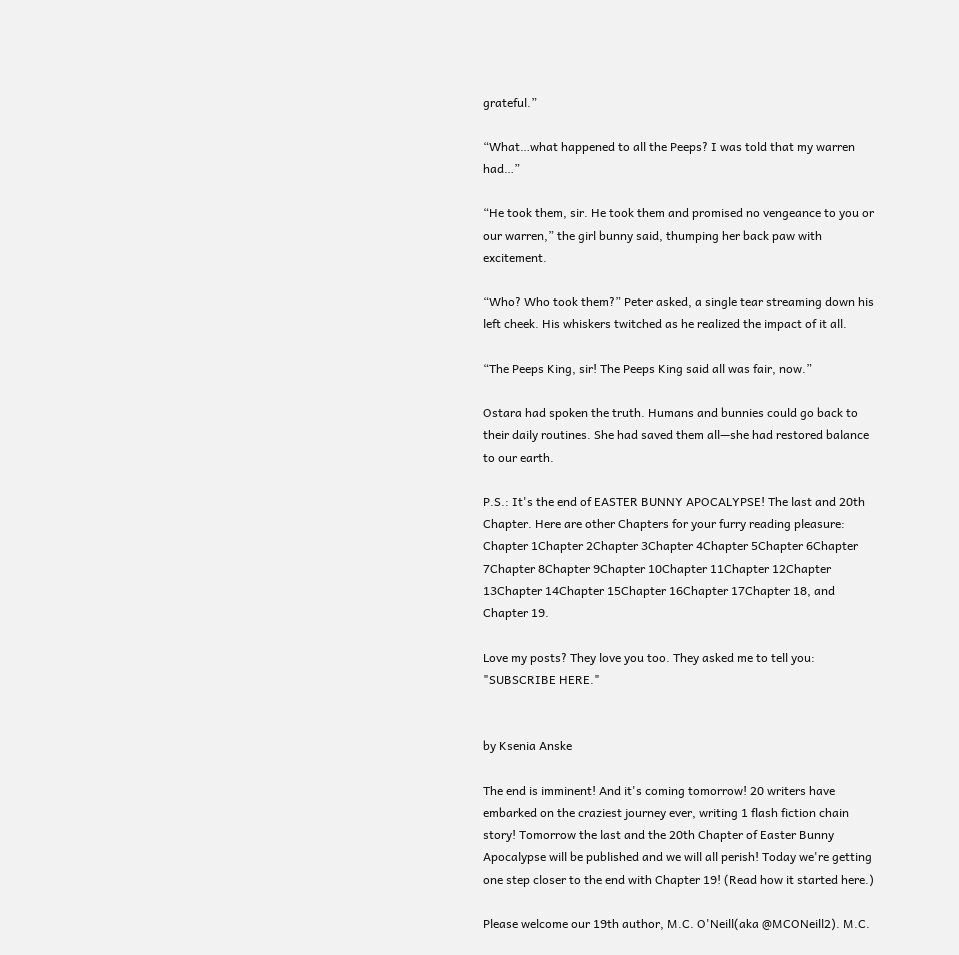grateful.”

“What…what happened to all the Peeps? I was told that my warren had…”

“He took them, sir. He took them and promised no vengeance to you or our warren,” the girl bunny said, thumping her back paw with excitement.

“Who? Who took them?” Peter asked, a single tear streaming down his left cheek. His whiskers twitched as he realized the impact of it all.

“The Peeps King, sir! The Peeps King said all was fair, now.”

Ostara had spoken the truth. Humans and bunnies could go back to their daily routines. She had saved them all—she had restored balance to our earth.

P.S.: It's the end of EASTER BUNNY APOCALYPSE! The last and 20th Chapter. Here are other Chapters for your furry reading pleasure: Chapter 1Chapter 2Chapter 3Chapter 4Chapter 5Chapter 6Chapter 7Chapter 8Chapter 9Chapter 10Chapter 11Chapter 12Chapter 13Chapter 14Chapter 15Chapter 16Chapter 17Chapter 18, and Chapter 19.

Love my posts? They love you too. They asked me to tell you: "SUBSCRIBE HERE."


by Ksenia Anske

The end is imminent! And it's coming tomorrow! 20 writers have embarked on the craziest journey ever, writing 1 flash fiction chain story! Tomorrow the last and the 20th Chapter of Easter Bunny Apocalypse will be published and we will all perish! Today we're getting one step closer to the end with Chapter 19! (Read how it started here.)

Please welcome our 19th author, M.C. O'Neill(aka @MCONeill2). M.C.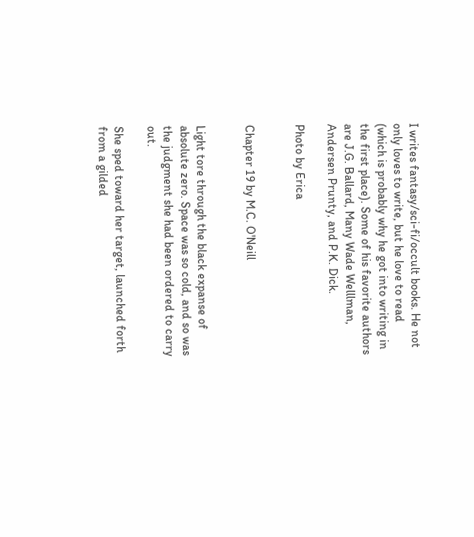I writes fantasy/sci-fi/occult books. He not only loves to write, but he love to read (which is probably why he got into writing in the first place). Some of his favorite authors are J.G. Ballard, Many Wade Welllman, Andersen Prunty, and P.K. Dick.

Photo by Erica


Chapter 19 by M.C. O'Neill


Light tore through the black expanse of absolute zero. Space was so cold, and so was the judgment she had been ordered to carry out.

She sped toward her target, launched forth from a gilded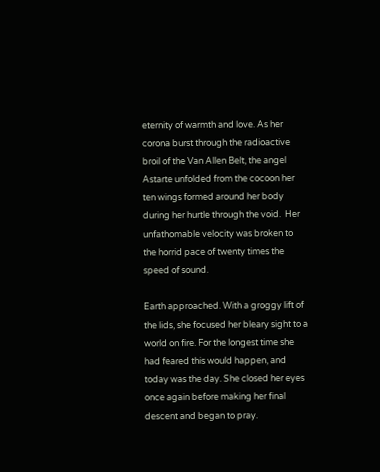eternity of warmth and love. As her corona burst through the radioactive broil of the Van Allen Belt, the angel Astarte unfolded from the cocoon her ten wings formed around her body during her hurtle through the void.  Her unfathomable velocity was broken to the horrid pace of twenty times the speed of sound.

Earth approached. With a groggy lift of the lids, she focused her bleary sight to a world on fire. For the longest time she had feared this would happen, and today was the day. She closed her eyes once again before making her final descent and began to pray.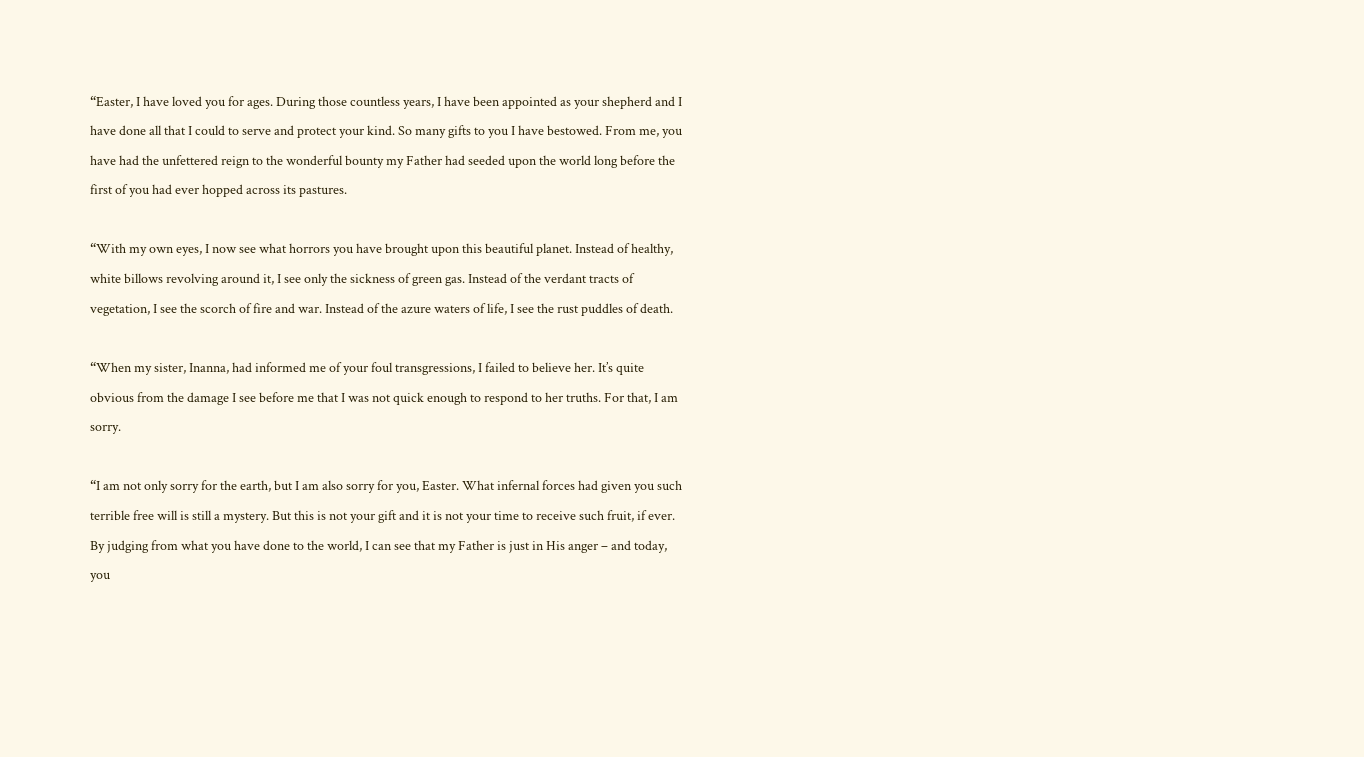“Easter, I have loved you for ages. During those countless years, I have been appointed as your shepherd and I have done all that I could to serve and protect your kind. So many gifts to you I have bestowed. From me, you have had the unfettered reign to the wonderful bounty my Father had seeded upon the world long before the first of you had ever hopped across its pastures.

“With my own eyes, I now see what horrors you have brought upon this beautiful planet. Instead of healthy, white billows revolving around it, I see only the sickness of green gas. Instead of the verdant tracts of vegetation, I see the scorch of fire and war. Instead of the azure waters of life, I see the rust puddles of death.

“When my sister, Inanna, had informed me of your foul transgressions, I failed to believe her. It’s quite obvious from the damage I see before me that I was not quick enough to respond to her truths. For that, I am sorry.

“I am not only sorry for the earth, but I am also sorry for you, Easter. What infernal forces had given you such terrible free will is still a mystery. But this is not your gift and it is not your time to receive such fruit, if ever. By judging from what you have done to the world, I can see that my Father is just in His anger – and today, you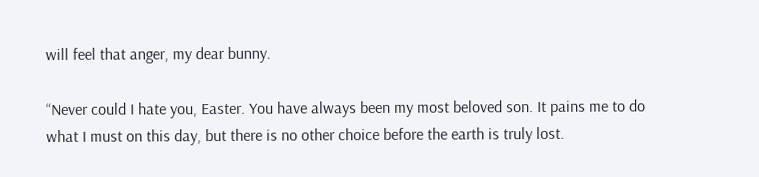will feel that anger, my dear bunny.

“Never could I hate you, Easter. You have always been my most beloved son. It pains me to do what I must on this day, but there is no other choice before the earth is truly lost.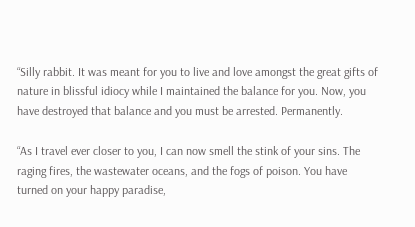“Silly rabbit. It was meant for you to live and love amongst the great gifts of nature in blissful idiocy while I maintained the balance for you. Now, you have destroyed that balance and you must be arrested. Permanently.

“As I travel ever closer to you, I can now smell the stink of your sins. The raging fires, the wastewater oceans, and the fogs of poison. You have turned on your happy paradise,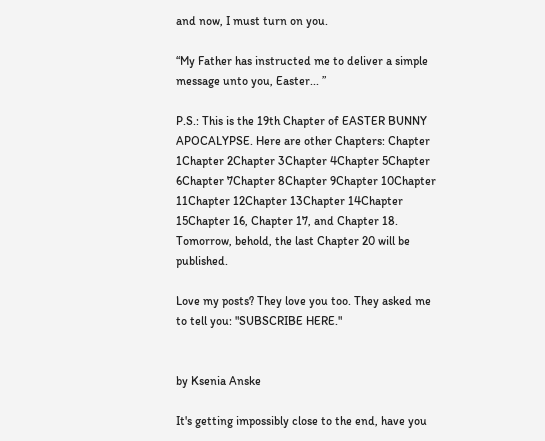and now, I must turn on you.

“My Father has instructed me to deliver a simple message unto you, Easter... ”

P.S.: This is the 19th Chapter of EASTER BUNNY APOCALYPSE. Here are other Chapters: Chapter 1Chapter 2Chapter 3Chapter 4Chapter 5Chapter 6Chapter 7Chapter 8Chapter 9Chapter 10Chapter 11Chapter 12Chapter 13Chapter 14Chapter 15Chapter 16, Chapter 17, and Chapter 18. Tomorrow, behold, the last Chapter 20 will be published.

Love my posts? They love you too. They asked me to tell you: "SUBSCRIBE HERE."


by Ksenia Anske

It's getting impossibly close to the end, have you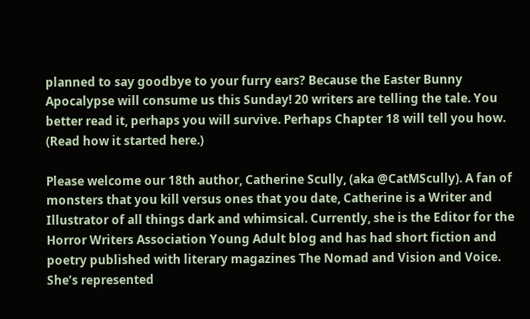planned to say goodbye to your furry ears? Because the Easter Bunny Apocalypse will consume us this Sunday! 20 writers are telling the tale. You better read it, perhaps you will survive. Perhaps Chapter 18 will tell you how. (Read how it started here.)

Please welcome our 18th author, Catherine Scully, (aka @CatMScully). A fan of monsters that you kill versus ones that you date, Catherine is a Writer and Illustrator of all things dark and whimsical. Currently, she is the Editor for the Horror Writers Association Young Adult blog and has had short fiction and poetry published with literary magazines The Nomad and Vision and Voice. She’s represented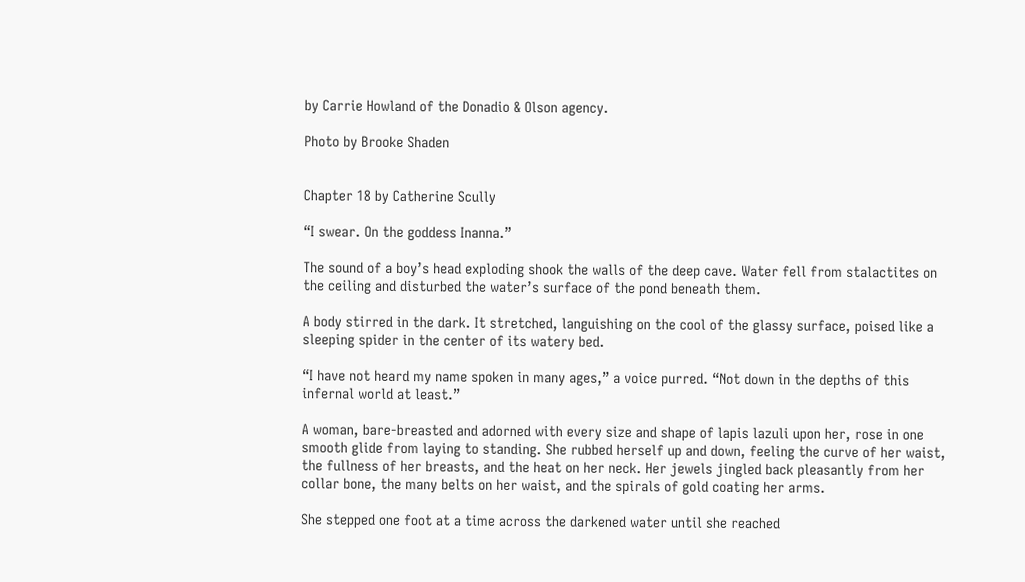by Carrie Howland of the Donadio & Olson agency.

Photo by Brooke Shaden


Chapter 18 by Catherine Scully

“I swear. On the goddess Inanna.”

The sound of a boy’s head exploding shook the walls of the deep cave. Water fell from stalactites on the ceiling and disturbed the water’s surface of the pond beneath them.

A body stirred in the dark. It stretched, languishing on the cool of the glassy surface, poised like a sleeping spider in the center of its watery bed.

“I have not heard my name spoken in many ages,” a voice purred. “Not down in the depths of this infernal world at least.”

A woman, bare-breasted and adorned with every size and shape of lapis lazuli upon her, rose in one smooth glide from laying to standing. She rubbed herself up and down, feeling the curve of her waist, the fullness of her breasts, and the heat on her neck. Her jewels jingled back pleasantly from her collar bone, the many belts on her waist, and the spirals of gold coating her arms.

She stepped one foot at a time across the darkened water until she reached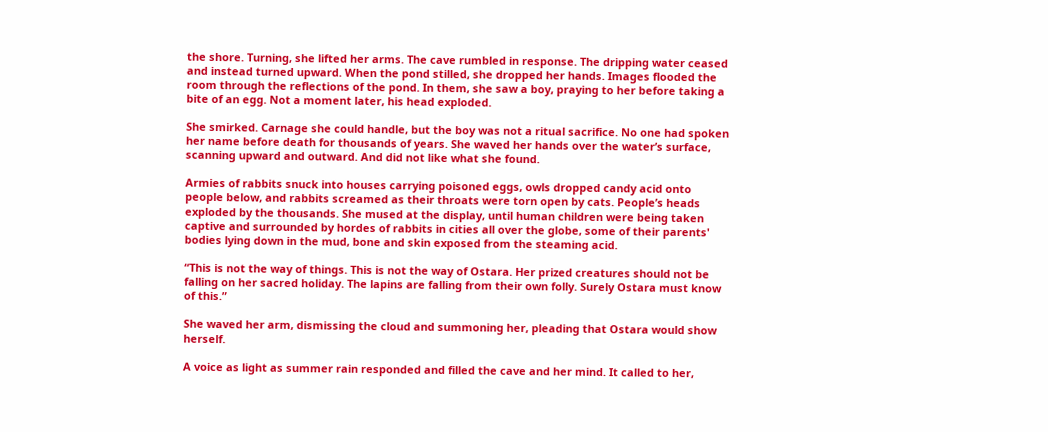the shore. Turning, she lifted her arms. The cave rumbled in response. The dripping water ceased and instead turned upward. When the pond stilled, she dropped her hands. Images flooded the room through the reflections of the pond. In them, she saw a boy, praying to her before taking a bite of an egg. Not a moment later, his head exploded.

She smirked. Carnage she could handle, but the boy was not a ritual sacrifice. No one had spoken her name before death for thousands of years. She waved her hands over the water’s surface, scanning upward and outward. And did not like what she found.

Armies of rabbits snuck into houses carrying poisoned eggs, owls dropped candy acid onto people below, and rabbits screamed as their throats were torn open by cats. People’s heads exploded by the thousands. She mused at the display, until human children were being taken captive and surrounded by hordes of rabbits in cities all over the globe, some of their parents' bodies lying down in the mud, bone and skin exposed from the steaming acid.

“This is not the way of things. This is not the way of Ostara. Her prized creatures should not be falling on her sacred holiday. The lapins are falling from their own folly. Surely Ostara must know of this.”

She waved her arm, dismissing the cloud and summoning her, pleading that Ostara would show herself.

A voice as light as summer rain responded and filled the cave and her mind. It called to her,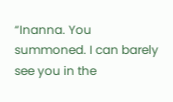“Inanna. You summoned. I can barely see you in the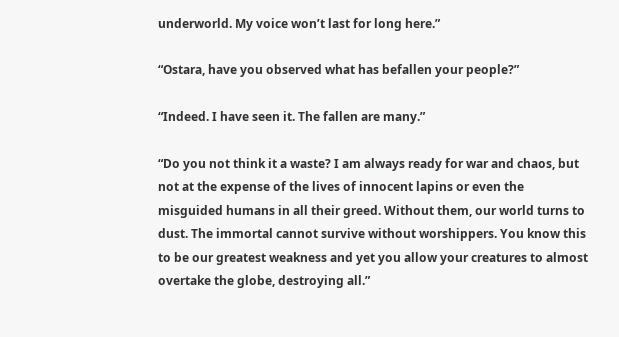underworld. My voice won’t last for long here.”

“Ostara, have you observed what has befallen your people?”

“Indeed. I have seen it. The fallen are many.”

“Do you not think it a waste? I am always ready for war and chaos, but not at the expense of the lives of innocent lapins or even the misguided humans in all their greed. Without them, our world turns to dust. The immortal cannot survive without worshippers. You know this to be our greatest weakness and yet you allow your creatures to almost overtake the globe, destroying all.”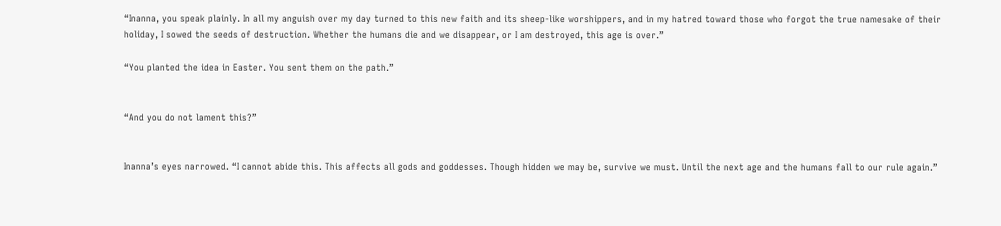“Inanna, you speak plainly. In all my anguish over my day turned to this new faith and its sheep-like worshippers, and in my hatred toward those who forgot the true namesake of their holiday, I sowed the seeds of destruction. Whether the humans die and we disappear, or I am destroyed, this age is over.”

“You planted the idea in Easter. You sent them on the path.”


“And you do not lament this?”


Inanna’s eyes narrowed. “I cannot abide this. This affects all gods and goddesses. Though hidden we may be, survive we must. Until the next age and the humans fall to our rule again.”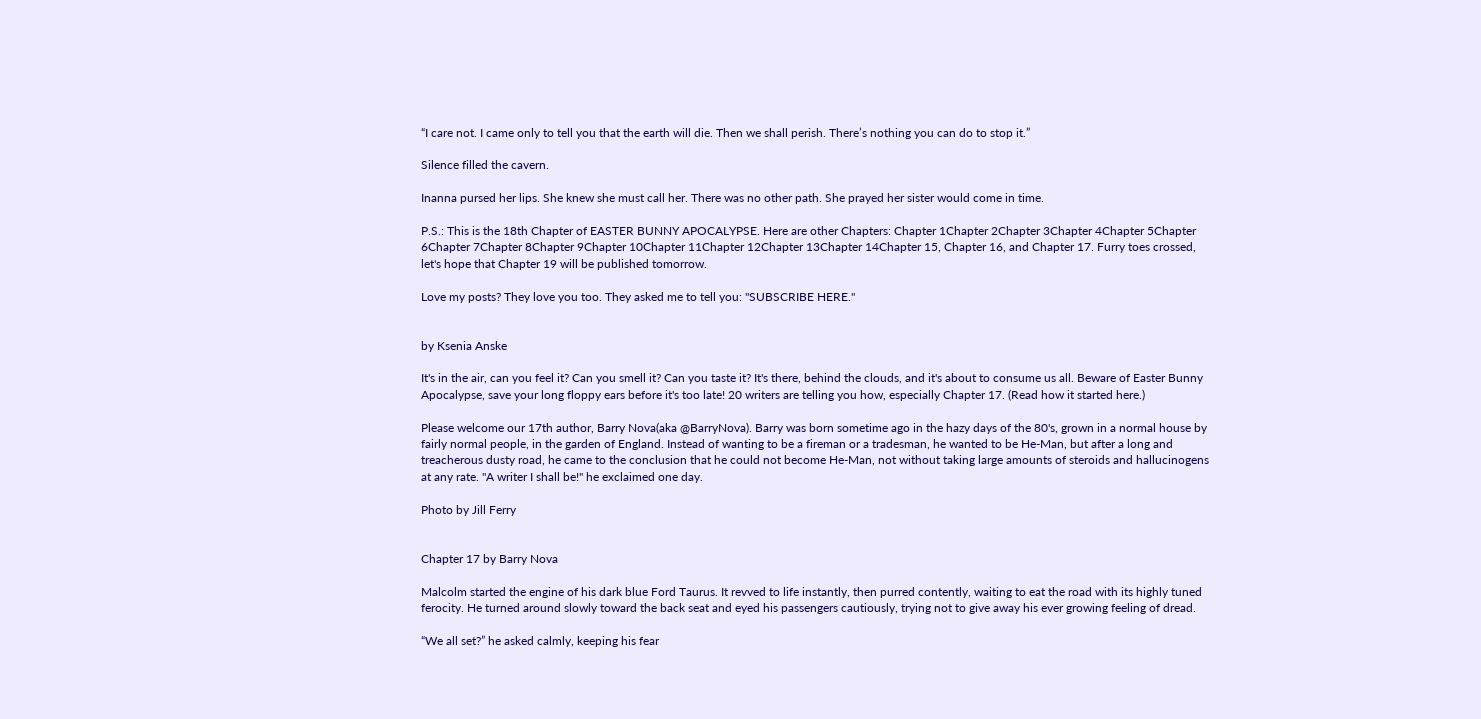“I care not. I came only to tell you that the earth will die. Then we shall perish. There’s nothing you can do to stop it.”

Silence filled the cavern.

Inanna pursed her lips. She knew she must call her. There was no other path. She prayed her sister would come in time.

P.S.: This is the 18th Chapter of EASTER BUNNY APOCALYPSE. Here are other Chapters: Chapter 1Chapter 2Chapter 3Chapter 4Chapter 5Chapter 6Chapter 7Chapter 8Chapter 9Chapter 10Chapter 11Chapter 12Chapter 13Chapter 14Chapter 15, Chapter 16, and Chapter 17. Furry toes crossed, let's hope that Chapter 19 will be published tomorrow.

Love my posts? They love you too. They asked me to tell you: "SUBSCRIBE HERE."


by Ksenia Anske

It's in the air, can you feel it? Can you smell it? Can you taste it? It's there, behind the clouds, and it's about to consume us all. Beware of Easter Bunny Apocalypse, save your long floppy ears before it's too late! 20 writers are telling you how, especially Chapter 17. (Read how it started here.)

Please welcome our 17th author, Barry Nova(aka @BarryNova). Barry was born sometime ago in the hazy days of the 80's, grown in a normal house by fairly normal people, in the garden of England. Instead of wanting to be a fireman or a tradesman, he wanted to be He-Man, but after a long and treacherous dusty road, he came to the conclusion that he could not become He-Man, not without taking large amounts of steroids and hallucinogens at any rate. "A writer I shall be!" he exclaimed one day.

Photo by Jill Ferry


Chapter 17 by Barry Nova

Malcolm started the engine of his dark blue Ford Taurus. It revved to life instantly, then purred contently, waiting to eat the road with its highly tuned ferocity. He turned around slowly toward the back seat and eyed his passengers cautiously, trying not to give away his ever growing feeling of dread.

“We all set?” he asked calmly, keeping his fear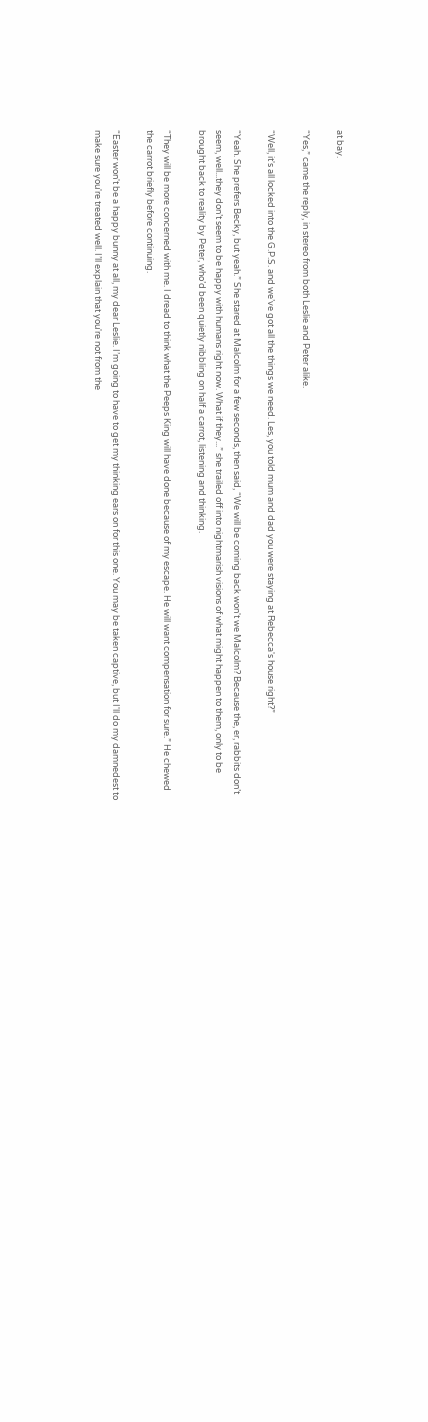at bay.

“Yes,” came the reply, in stereo from both Leslie and Peter alike.

“Well, it's all locked into the G.P.S. and we’ve got all the things we need. Les, you told mum and dad you were staying at Rebecca's house right?”

“Yeah. She prefers Becky, but yeah.” She stared at Malcolm for a few seconds, then said, “We will be coming back won't we Malcolm? Because the, er, rabbits don’t seem, well...they don’t seem to be happy with humans right now. What if they...” she trailed off into nightmarish visions of what might happen to them, only to be brought back to reality by Peter, who’d been quietly nibbling on half a carrot, listening and thinking.

“They will be more concerned with me. I dread to think what the Peeps King will have done because of my escape. He will want compensation for sure.” He chewed the carrot briefly before continuing.

“Easter won't be a happy bunny at all, my dear Leslie. I’m going to have to get my thinking ears on for this one. You may be taken captive, but I'll do my damnedest to make sure you're treated well. I’ll explain that you're not from the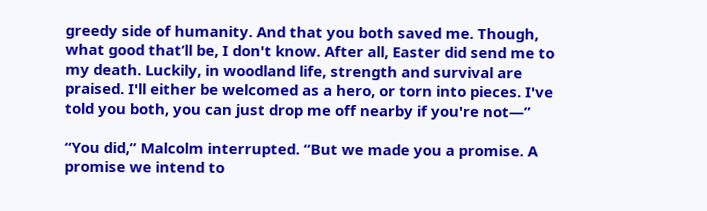greedy side of humanity. And that you both saved me. Though, what good that’ll be, I don't know. After all, Easter did send me to my death. Luckily, in woodland life, strength and survival are praised. I'll either be welcomed as a hero, or torn into pieces. I've told you both, you can just drop me off nearby if you're not—”

“You did,” Malcolm interrupted. “But we made you a promise. A promise we intend to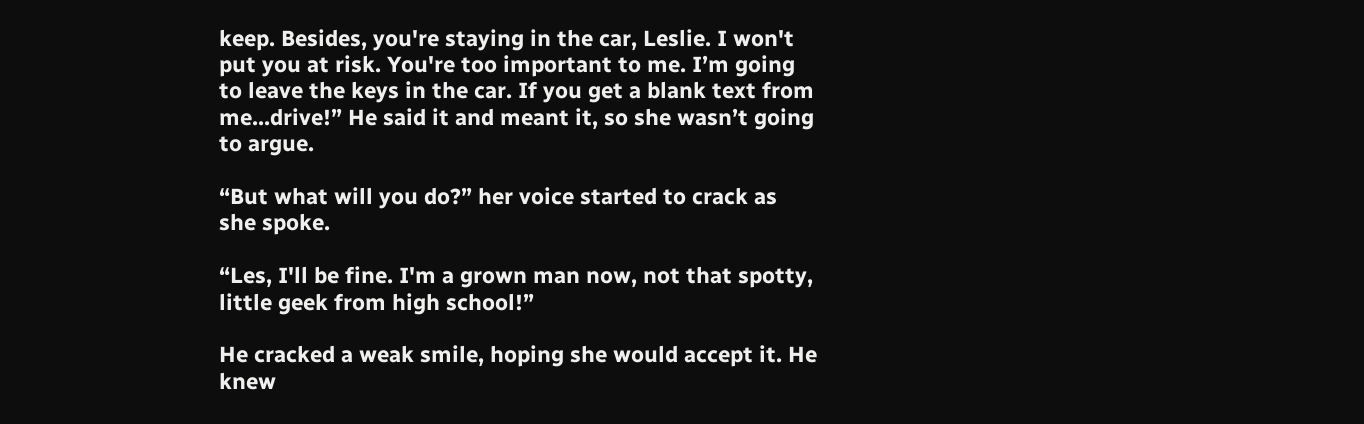keep. Besides, you're staying in the car, Leslie. I won't put you at risk. You're too important to me. I’m going to leave the keys in the car. If you get a blank text from me...drive!” He said it and meant it, so she wasn’t going to argue.

“But what will you do?” her voice started to crack as she spoke.

“Les, I'll be fine. I'm a grown man now, not that spotty, little geek from high school!”

He cracked a weak smile, hoping she would accept it. He knew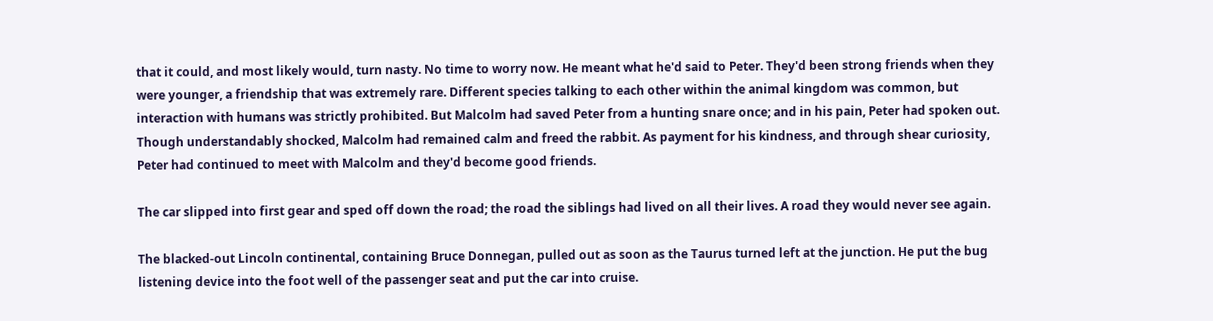that it could, and most likely would, turn nasty. No time to worry now. He meant what he'd said to Peter. They'd been strong friends when they were younger, a friendship that was extremely rare. Different species talking to each other within the animal kingdom was common, but interaction with humans was strictly prohibited. But Malcolm had saved Peter from a hunting snare once; and in his pain, Peter had spoken out. Though understandably shocked, Malcolm had remained calm and freed the rabbit. As payment for his kindness, and through shear curiosity, Peter had continued to meet with Malcolm and they'd become good friends.

The car slipped into first gear and sped off down the road; the road the siblings had lived on all their lives. A road they would never see again.

The blacked-out Lincoln continental, containing Bruce Donnegan, pulled out as soon as the Taurus turned left at the junction. He put the bug listening device into the foot well of the passenger seat and put the car into cruise.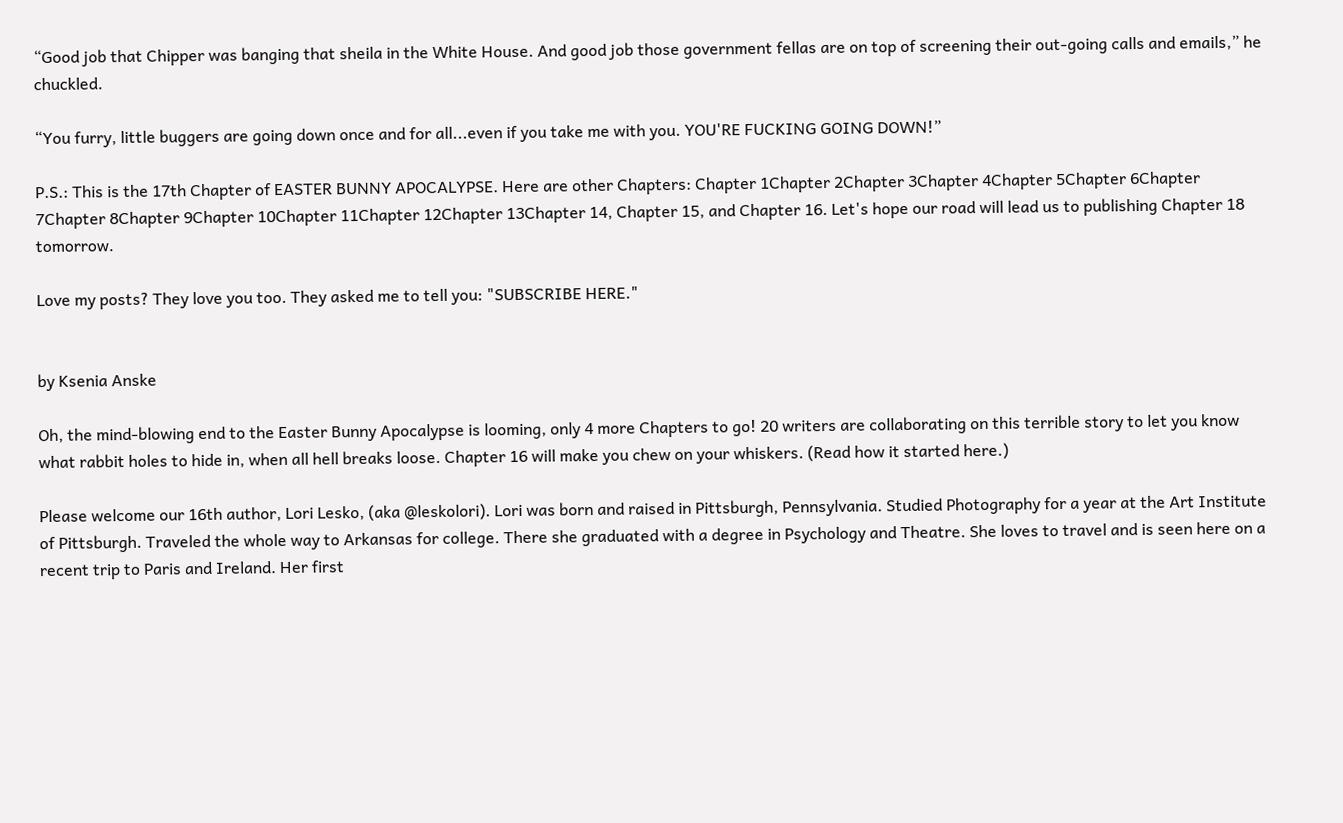“Good job that Chipper was banging that sheila in the White House. And good job those government fellas are on top of screening their out-going calls and emails,” he chuckled.

“You furry, little buggers are going down once and for all...even if you take me with you. YOU'RE FUCKING GOING DOWN!”

P.S.: This is the 17th Chapter of EASTER BUNNY APOCALYPSE. Here are other Chapters: Chapter 1Chapter 2Chapter 3Chapter 4Chapter 5Chapter 6Chapter 7Chapter 8Chapter 9Chapter 10Chapter 11Chapter 12Chapter 13Chapter 14, Chapter 15, and Chapter 16. Let's hope our road will lead us to publishing Chapter 18 tomorrow.

Love my posts? They love you too. They asked me to tell you: "SUBSCRIBE HERE."


by Ksenia Anske

Oh, the mind-blowing end to the Easter Bunny Apocalypse is looming, only 4 more Chapters to go! 20 writers are collaborating on this terrible story to let you know what rabbit holes to hide in, when all hell breaks loose. Chapter 16 will make you chew on your whiskers. (Read how it started here.)

Please welcome our 16th author, Lori Lesko, (aka @leskolori). Lori was born and raised in Pittsburgh, Pennsylvania. Studied Photography for a year at the Art Institute of Pittsburgh. Traveled the whole way to Arkansas for college. There she graduated with a degree in Psychology and Theatre. She loves to travel and is seen here on a recent trip to Paris and Ireland. Her first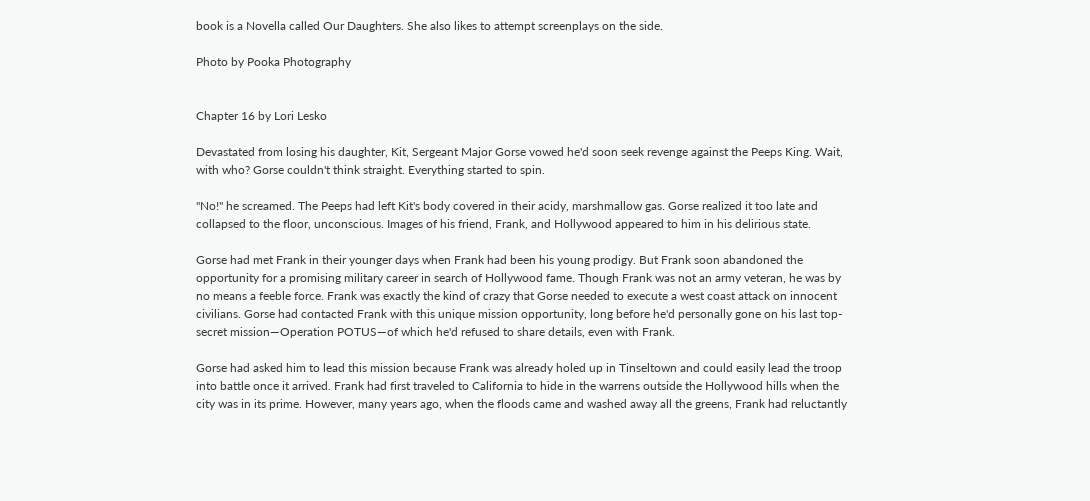book is a Novella called Our Daughters. She also likes to attempt screenplays on the side.

Photo by Pooka Photography


Chapter 16 by Lori Lesko

Devastated from losing his daughter, Kit, Sergeant Major Gorse vowed he'd soon seek revenge against the Peeps King. Wait, with who? Gorse couldn't think straight. Everything started to spin.

"No!" he screamed. The Peeps had left Kit's body covered in their acidy, marshmallow gas. Gorse realized it too late and collapsed to the floor, unconscious. Images of his friend, Frank, and Hollywood appeared to him in his delirious state.

Gorse had met Frank in their younger days when Frank had been his young prodigy. But Frank soon abandoned the opportunity for a promising military career in search of Hollywood fame. Though Frank was not an army veteran, he was by no means a feeble force. Frank was exactly the kind of crazy that Gorse needed to execute a west coast attack on innocent civilians. Gorse had contacted Frank with this unique mission opportunity, long before he'd personally gone on his last top-secret mission—Operation POTUS—of which he'd refused to share details, even with Frank.

Gorse had asked him to lead this mission because Frank was already holed up in Tinseltown and could easily lead the troop into battle once it arrived. Frank had first traveled to California to hide in the warrens outside the Hollywood hills when the city was in its prime. However, many years ago, when the floods came and washed away all the greens, Frank had reluctantly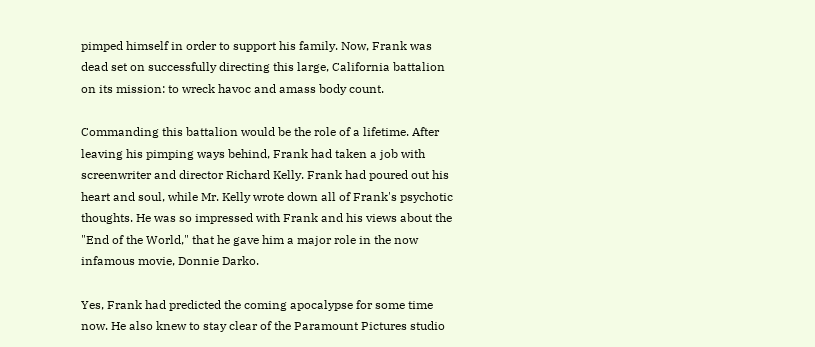pimped himself in order to support his family. Now, Frank was dead set on successfully directing this large, California battalion on its mission: to wreck havoc and amass body count.

Commanding this battalion would be the role of a lifetime. After leaving his pimping ways behind, Frank had taken a job with screenwriter and director Richard Kelly. Frank had poured out his heart and soul, while Mr. Kelly wrote down all of Frank's psychotic thoughts. He was so impressed with Frank and his views about the "End of the World," that he gave him a major role in the now infamous movie, Donnie Darko.

Yes, Frank had predicted the coming apocalypse for some time now. He also knew to stay clear of the Paramount Pictures studio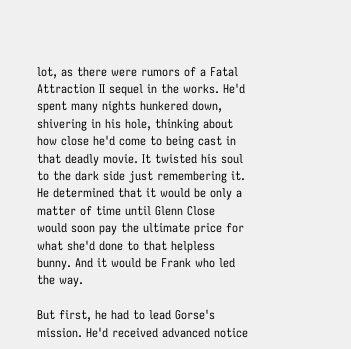lot, as there were rumors of a Fatal Attraction II sequel in the works. He'd spent many nights hunkered down, shivering in his hole, thinking about how close he'd come to being cast in that deadly movie. It twisted his soul to the dark side just remembering it. He determined that it would be only a matter of time until Glenn Close would soon pay the ultimate price for what she'd done to that helpless bunny. And it would be Frank who led the way.

But first, he had to lead Gorse's mission. He'd received advanced notice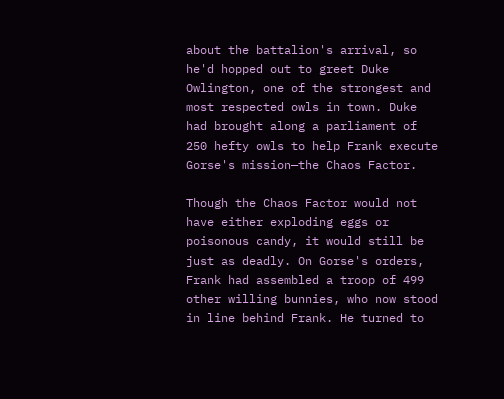about the battalion's arrival, so he'd hopped out to greet Duke Owlington, one of the strongest and most respected owls in town. Duke had brought along a parliament of 250 hefty owls to help Frank execute Gorse's mission—the Chaos Factor.

Though the Chaos Factor would not have either exploding eggs or poisonous candy, it would still be just as deadly. On Gorse's orders, Frank had assembled a troop of 499 other willing bunnies, who now stood in line behind Frank. He turned to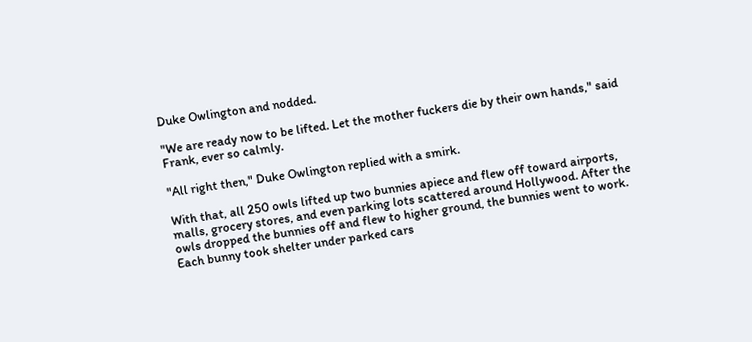Duke Owlington and nodded.

"We are ready now to be lifted. Let the mother fuckers die by their own hands," said Frank, ever so calmly.

"All right then," Duke Owlington replied with a smirk.

With that, all 250 owls lifted up two bunnies apiece and flew off toward airports, malls, grocery stores, and even parking lots scattered around Hollywood. After the owls dropped the bunnies off and flew to higher ground, the bunnies went to work. Each bunny took shelter under parked cars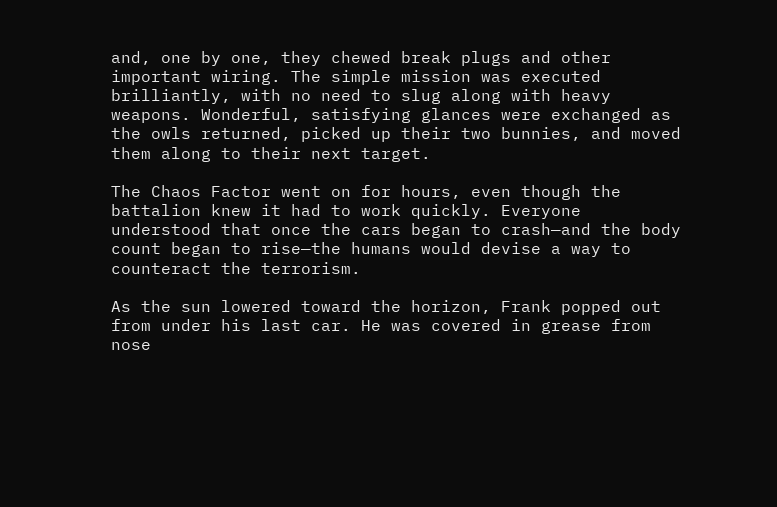and, one by one, they chewed break plugs and other important wiring. The simple mission was executed brilliantly, with no need to slug along with heavy weapons. Wonderful, satisfying glances were exchanged as the owls returned, picked up their two bunnies, and moved them along to their next target.

The Chaos Factor went on for hours, even though the battalion knew it had to work quickly. Everyone understood that once the cars began to crash—and the body count began to rise—the humans would devise a way to counteract the terrorism.

As the sun lowered toward the horizon, Frank popped out from under his last car. He was covered in grease from nose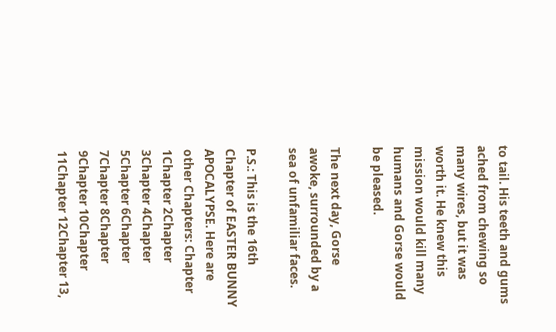to tail. His teeth and gums ached from chewing so many wires, but it was worth it. He knew this mission would kill many humans and Gorse would be pleased.

The next day, Gorse awoke, surrounded by a sea of unfamiliar faces.

P.S.: This is the 16th Chapter of EASTER BUNNY APOCALYPSE. Here are other Chapters: Chapter 1Chapter 2Chapter 3Chapter 4Chapter 5Chapter 6Chapter 7Chapter 8Chapter 9Chapter 10Chapter 11Chapter 12Chapter 13,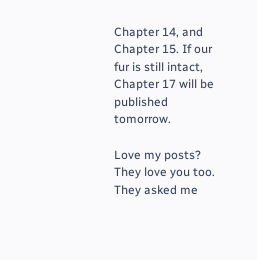Chapter 14, and Chapter 15. If our fur is still intact, Chapter 17 will be published tomorrow.

Love my posts? They love you too. They asked me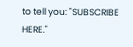to tell you: "SUBSCRIBE HERE."